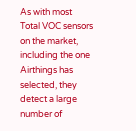As with most Total VOC sensors on the market, including the one Airthings has selected, they detect a large number of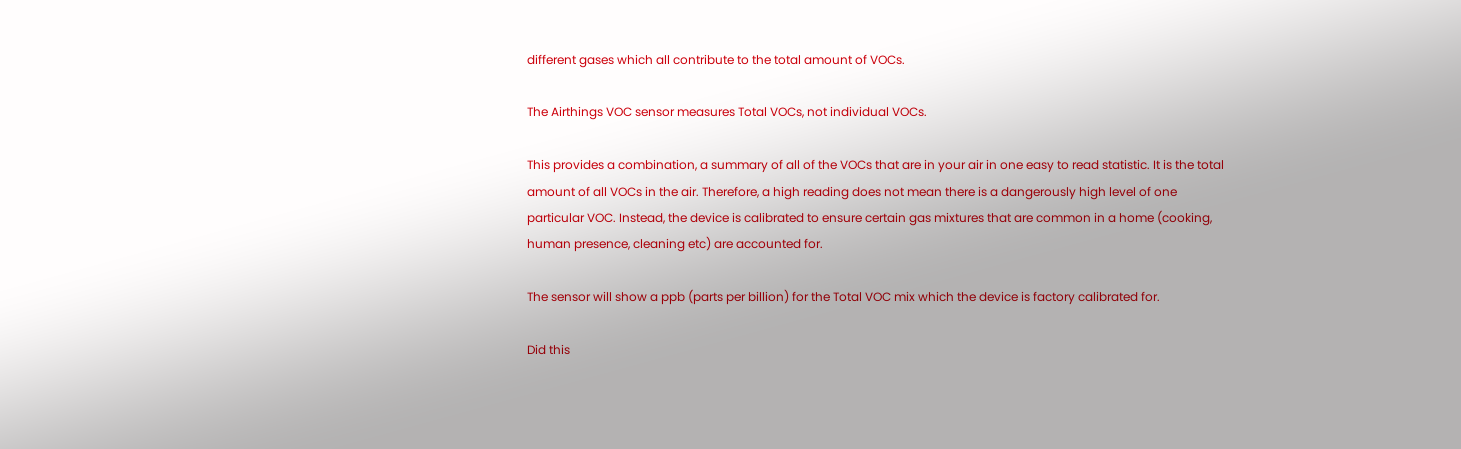different gases which all contribute to the total amount of VOCs.

The Airthings VOC sensor measures Total VOCs, not individual VOCs.

This provides a combination, a summary of all of the VOCs that are in your air in one easy to read statistic. It is the total amount of all VOCs in the air. Therefore, a high reading does not mean there is a dangerously high level of one particular VOC. Instead, the device is calibrated to ensure certain gas mixtures that are common in a home (cooking, human presence, cleaning etc) are accounted for.

The sensor will show a ppb (parts per billion) for the Total VOC mix which the device is factory calibrated for.

Did this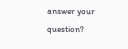answer your question?